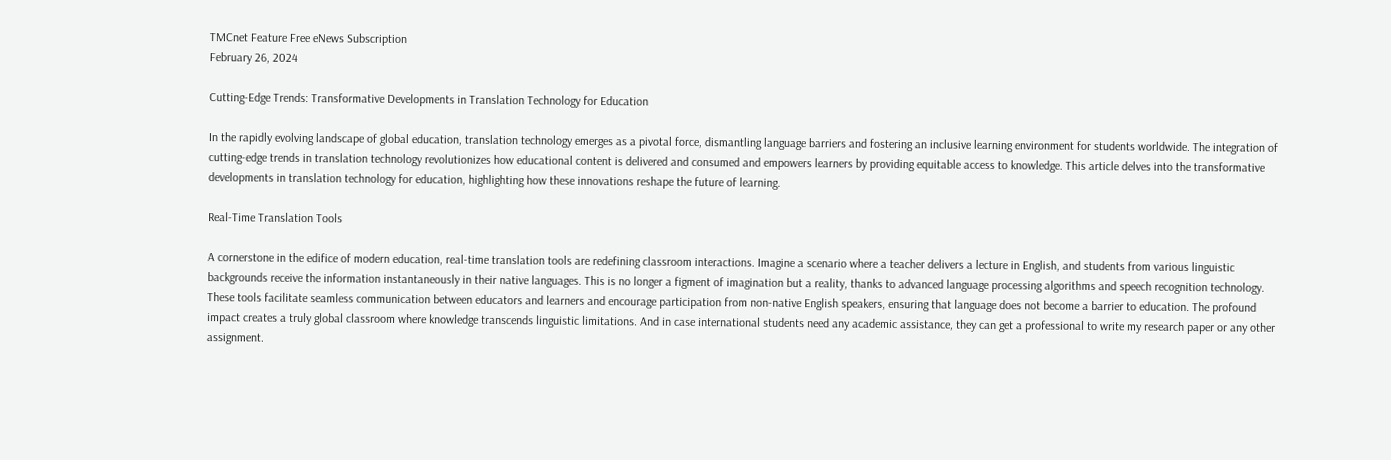TMCnet Feature Free eNews Subscription
February 26, 2024

Cutting-Edge Trends: Transformative Developments in Translation Technology for Education

In the rapidly evolving landscape of global education, translation technology emerges as a pivotal force, dismantling language barriers and fostering an inclusive learning environment for students worldwide. The integration of cutting-edge trends in translation technology revolutionizes how educational content is delivered and consumed and empowers learners by providing equitable access to knowledge. This article delves into the transformative developments in translation technology for education, highlighting how these innovations reshape the future of learning.

Real-Time Translation Tools

A cornerstone in the edifice of modern education, real-time translation tools are redefining classroom interactions. Imagine a scenario where a teacher delivers a lecture in English, and students from various linguistic backgrounds receive the information instantaneously in their native languages. This is no longer a figment of imagination but a reality, thanks to advanced language processing algorithms and speech recognition technology. These tools facilitate seamless communication between educators and learners and encourage participation from non-native English speakers, ensuring that language does not become a barrier to education. The profound impact creates a truly global classroom where knowledge transcends linguistic limitations. And in case international students need any academic assistance, they can get a professional to write my research paper or any other assignment.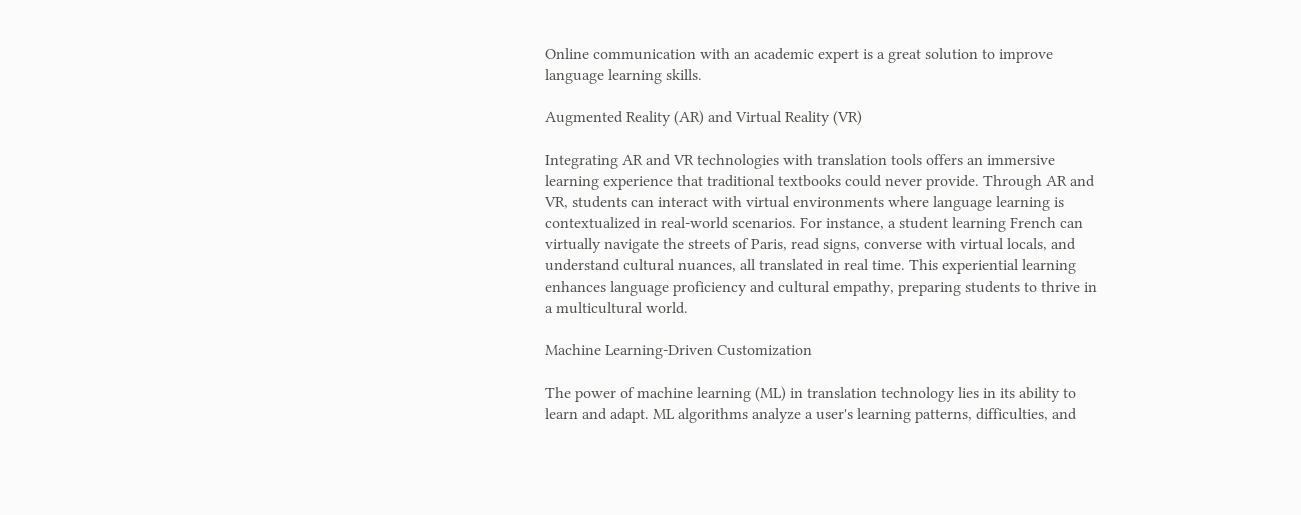Online communication with an academic expert is a great solution to improve language learning skills.

Augmented Reality (AR) and Virtual Reality (VR)

Integrating AR and VR technologies with translation tools offers an immersive learning experience that traditional textbooks could never provide. Through AR and VR, students can interact with virtual environments where language learning is contextualized in real-world scenarios. For instance, a student learning French can virtually navigate the streets of Paris, read signs, converse with virtual locals, and understand cultural nuances, all translated in real time. This experiential learning enhances language proficiency and cultural empathy, preparing students to thrive in a multicultural world.

Machine Learning-Driven Customization

The power of machine learning (ML) in translation technology lies in its ability to learn and adapt. ML algorithms analyze a user's learning patterns, difficulties, and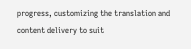progress, customizing the translation and content delivery to suit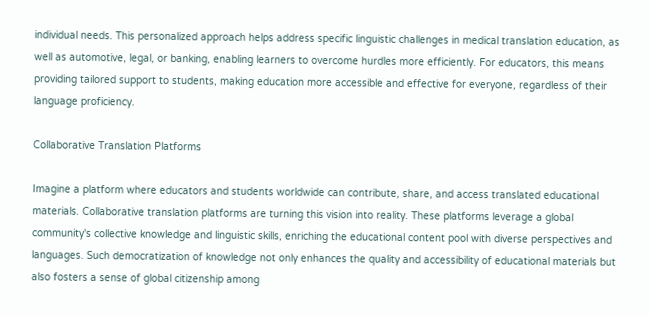individual needs. This personalized approach helps address specific linguistic challenges in medical translation education, as well as automotive, legal, or banking, enabling learners to overcome hurdles more efficiently. For educators, this means providing tailored support to students, making education more accessible and effective for everyone, regardless of their language proficiency.

Collaborative Translation Platforms

Imagine a platform where educators and students worldwide can contribute, share, and access translated educational materials. Collaborative translation platforms are turning this vision into reality. These platforms leverage a global community's collective knowledge and linguistic skills, enriching the educational content pool with diverse perspectives and languages. Such democratization of knowledge not only enhances the quality and accessibility of educational materials but also fosters a sense of global citizenship among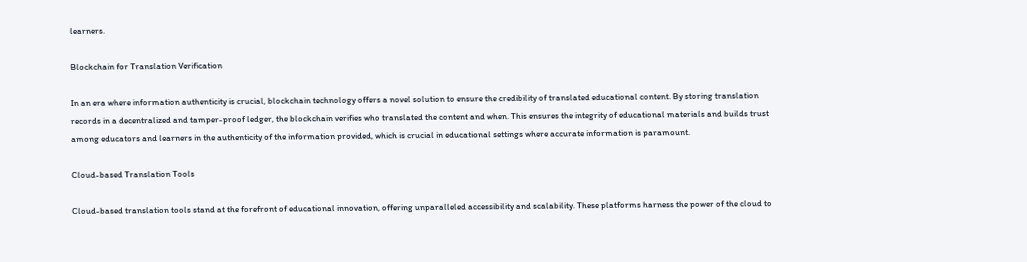learners.

Blockchain for Translation Verification

In an era where information authenticity is crucial, blockchain technology offers a novel solution to ensure the credibility of translated educational content. By storing translation records in a decentralized and tamper-proof ledger, the blockchain verifies who translated the content and when. This ensures the integrity of educational materials and builds trust among educators and learners in the authenticity of the information provided, which is crucial in educational settings where accurate information is paramount.

Cloud-based Translation Tools

Cloud-based translation tools stand at the forefront of educational innovation, offering unparalleled accessibility and scalability. These platforms harness the power of the cloud to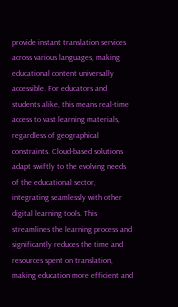provide instant translation services across various languages, making educational content universally accessible. For educators and students alike, this means real-time access to vast learning materials, regardless of geographical constraints. Cloud-based solutions adapt swiftly to the evolving needs of the educational sector, integrating seamlessly with other digital learning tools. This streamlines the learning process and significantly reduces the time and resources spent on translation, making education more efficient and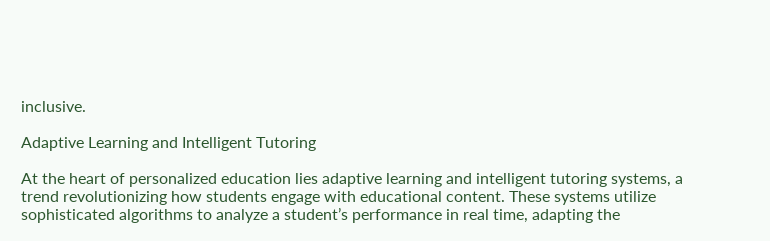inclusive.

Adaptive Learning and Intelligent Tutoring

At the heart of personalized education lies adaptive learning and intelligent tutoring systems, a trend revolutionizing how students engage with educational content. These systems utilize sophisticated algorithms to analyze a student’s performance in real time, adapting the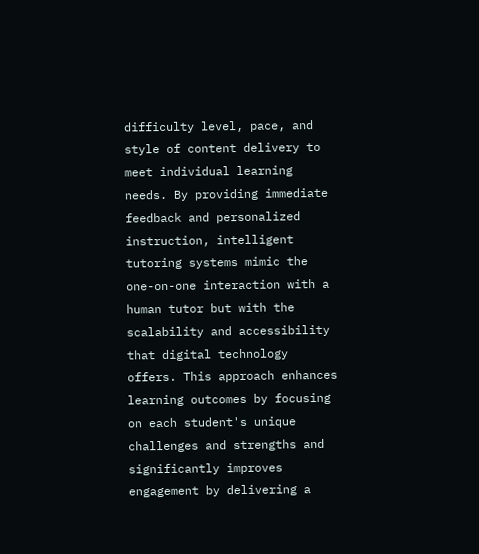difficulty level, pace, and style of content delivery to meet individual learning needs. By providing immediate feedback and personalized instruction, intelligent tutoring systems mimic the one-on-one interaction with a human tutor but with the scalability and accessibility that digital technology offers. This approach enhances learning outcomes by focusing on each student's unique challenges and strengths and significantly improves engagement by delivering a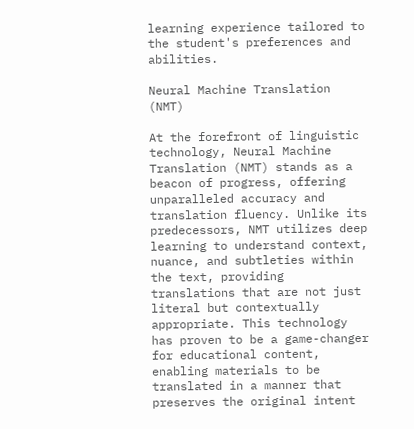learning experience tailored to the student's preferences and abilities.

Neural Machine Translation (NMT)

At the forefront of linguistic technology, Neural Machine Translation (NMT) stands as a beacon of progress, offering unparalleled accuracy and translation fluency. Unlike its predecessors, NMT utilizes deep learning to understand context, nuance, and subtleties within the text, providing translations that are not just literal but contextually appropriate. This technology has proven to be a game-changer for educational content, enabling materials to be translated in a manner that preserves the original intent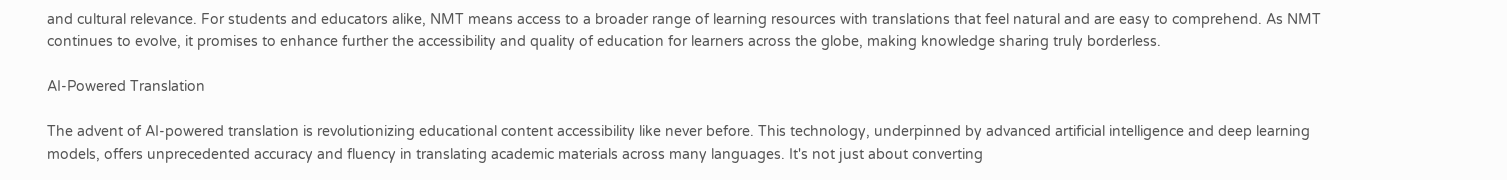and cultural relevance. For students and educators alike, NMT means access to a broader range of learning resources with translations that feel natural and are easy to comprehend. As NMT continues to evolve, it promises to enhance further the accessibility and quality of education for learners across the globe, making knowledge sharing truly borderless.

AI-Powered Translation

The advent of AI-powered translation is revolutionizing educational content accessibility like never before. This technology, underpinned by advanced artificial intelligence and deep learning models, offers unprecedented accuracy and fluency in translating academic materials across many languages. It's not just about converting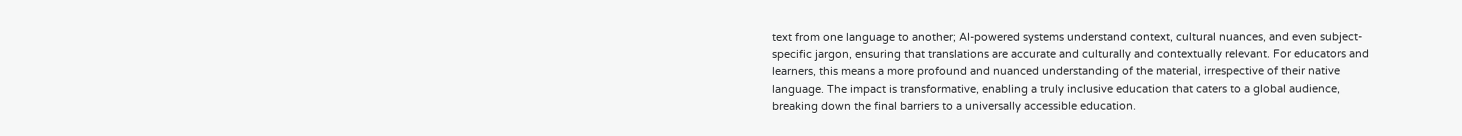text from one language to another; AI-powered systems understand context, cultural nuances, and even subject-specific jargon, ensuring that translations are accurate and culturally and contextually relevant. For educators and learners, this means a more profound and nuanced understanding of the material, irrespective of their native language. The impact is transformative, enabling a truly inclusive education that caters to a global audience, breaking down the final barriers to a universally accessible education.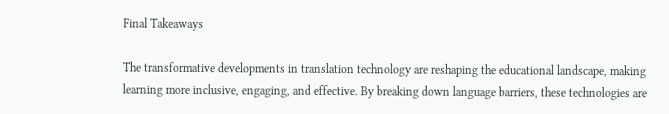Final Takeaways

The transformative developments in translation technology are reshaping the educational landscape, making learning more inclusive, engaging, and effective. By breaking down language barriers, these technologies are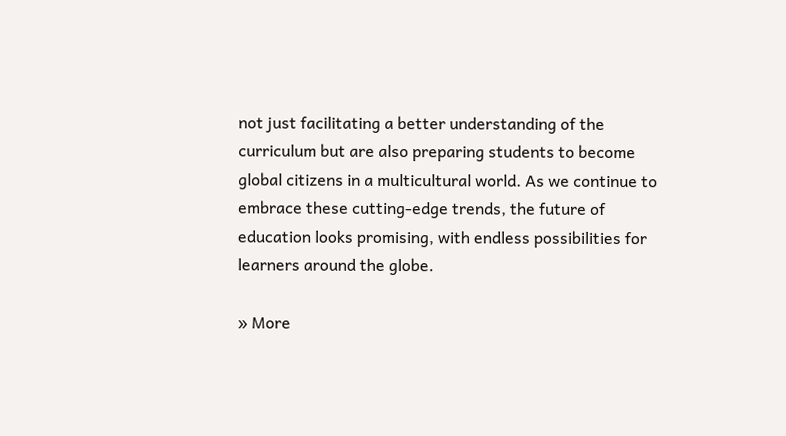not just facilitating a better understanding of the curriculum but are also preparing students to become global citizens in a multicultural world. As we continue to embrace these cutting-edge trends, the future of education looks promising, with endless possibilities for learners around the globe.

» More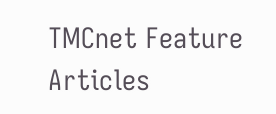TMCnet Feature Articles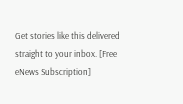Get stories like this delivered straight to your inbox. [Free eNews Subscription]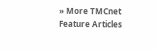» More TMCnet Feature Articles